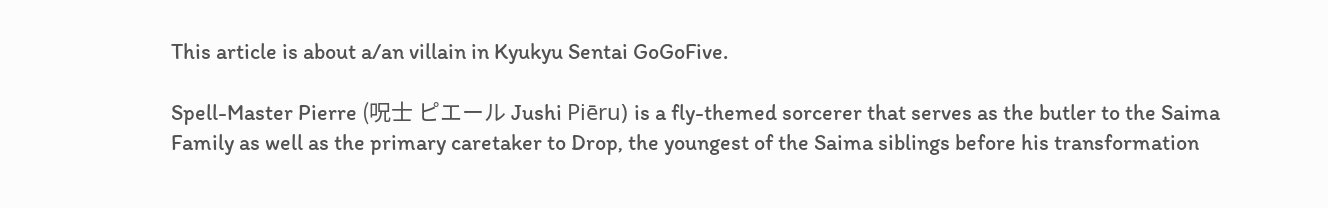This article is about a/an villain in Kyukyu Sentai GoGoFive.

Spell-Master Pierre (呪士 ピエール Jushi Piēru) is a fly-themed sorcerer that serves as the butler to the Saima Family as well as the primary caretaker to Drop, the youngest of the Saima siblings before his transformation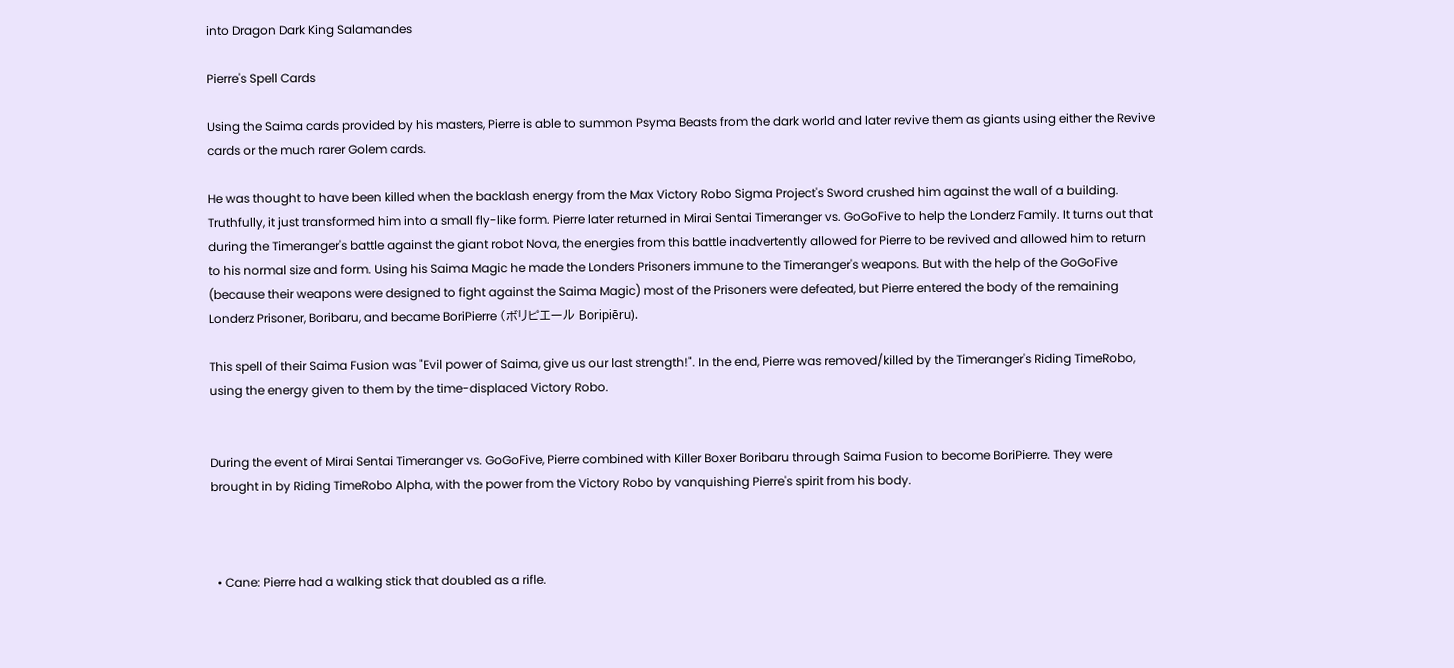into Dragon Dark King Salamandes

Pierre's Spell Cards

Using the Saima cards provided by his masters, Pierre is able to summon Psyma Beasts from the dark world and later revive them as giants using either the Revive cards or the much rarer Golem cards.

He was thought to have been killed when the backlash energy from the Max Victory Robo Sigma Project's Sword crushed him against the wall of a building. Truthfully, it just transformed him into a small fly-like form. Pierre later returned in Mirai Sentai Timeranger vs. GoGoFive to help the Londerz Family. It turns out that during the Timeranger's battle against the giant robot Nova, the energies from this battle inadvertently allowed for Pierre to be revived and allowed him to return to his normal size and form. Using his Saima Magic he made the Londers Prisoners immune to the Timeranger's weapons. But with the help of the GoGoFive (because their weapons were designed to fight against the Saima Magic) most of the Prisoners were defeated, but Pierre entered the body of the remaining Londerz Prisoner, Boribaru, and became BoriPierre (ボリピエール Boripiēru).

This spell of their Saima Fusion was "Evil power of Saima, give us our last strength!". In the end, Pierre was removed/killed by the Timeranger's Riding TimeRobo, using the energy given to them by the time-displaced Victory Robo.


During the event of Mirai Sentai Timeranger vs. GoGoFive, Pierre combined with Killer Boxer Boribaru through Saima Fusion to become BoriPierre. They were brought in by Riding TimeRobo Alpha, with the power from the Victory Robo by vanquishing Pierre's spirit from his body.



  • Cane: Pierre had a walking stick that doubled as a rifle.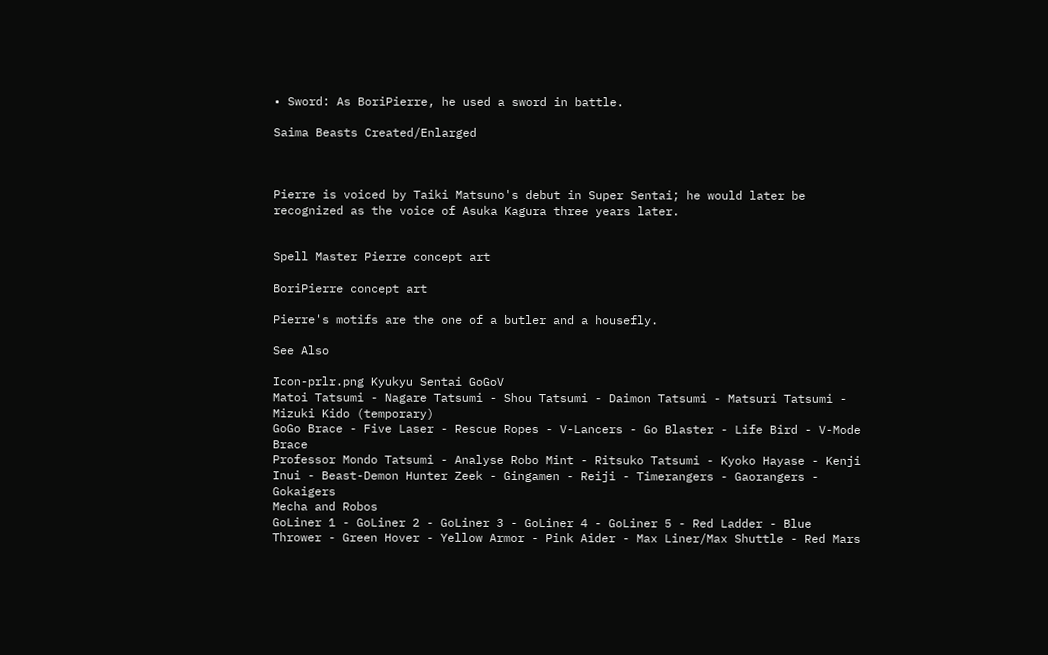• Sword: As BoriPierre, he used a sword in battle.

Saima Beasts Created/Enlarged



Pierre is voiced by Taiki Matsuno's debut in Super Sentai; he would later be recognized as the voice of Asuka Kagura three years later.


Spell Master Pierre concept art

BoriPierre concept art

Pierre's motifs are the one of a butler and a housefly.

See Also

Icon-prlr.png Kyukyu Sentai GoGoV
Matoi Tatsumi - Nagare Tatsumi - Shou Tatsumi - Daimon Tatsumi - Matsuri Tatsumi - Mizuki Kido (temporary)
GoGo Brace - Five Laser - Rescue Ropes - V-Lancers - Go Blaster - Life Bird - V-Mode Brace
Professor Mondo Tatsumi - Analyse Robo Mint - Ritsuko Tatsumi - Kyoko Hayase - Kenji Inui - Beast-Demon Hunter Zeek - Gingamen - Reiji - Timerangers - Gaorangers - Gokaigers
Mecha and Robos
GoLiner 1 - GoLiner 2 - GoLiner 3 - GoLiner 4 - GoLiner 5 - Red Ladder - Blue Thrower - Green Hover - Yellow Armor - Pink Aider - Max Liner/Max Shuttle - Red Mars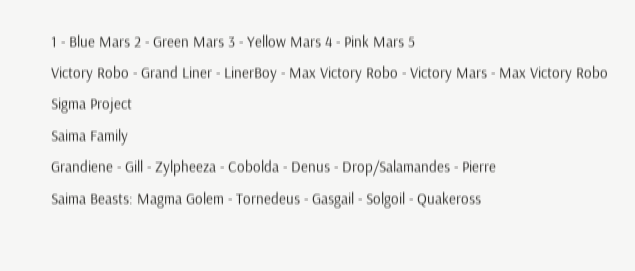1 - Blue Mars 2 - Green Mars 3 - Yellow Mars 4 - Pink Mars 5
Victory Robo - Grand Liner - LinerBoy - Max Victory Robo - Victory Mars - Max Victory Robo Sigma Project
Saima Family
Grandiene - Gill - Zylpheeza - Cobolda - Denus - Drop/Salamandes - Pierre
Saima Beasts: Magma Golem - Tornedeus - Gasgail - Solgoil - Quakeross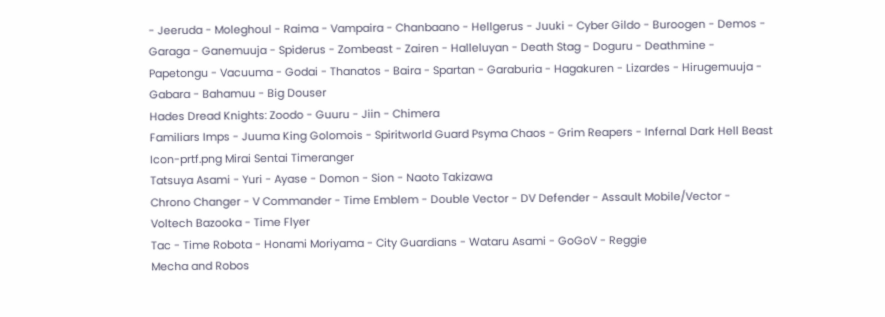- Jeeruda - Moleghoul - Raima - Vampaira - Chanbaano - Hellgerus - Juuki - Cyber Gildo - Buroogen - Demos - Garaga - Ganemuuja - Spiderus - Zombeast - Zairen - Halleluyan - Death Stag - Doguru - Deathmine - Papetongu - Vacuuma - Godai - Thanatos - Baira - Spartan - Garaburia - Hagakuren - Lizardes - Hirugemuuja - Gabara - Bahamuu - Big Douser
Hades Dread Knights: Zoodo - Guuru - Jiin - Chimera
Familiars Imps - Juuma King Golomois - Spiritworld Guard Psyma Chaos - Grim Reapers - Infernal Dark Hell Beast
Icon-prtf.png Mirai Sentai Timeranger
Tatsuya Asami - Yuri - Ayase - Domon - Sion - Naoto Takizawa
Chrono Changer - V Commander - Time Emblem - Double Vector - DV Defender - Assault Mobile/Vector - Voltech Bazooka - Time Flyer
Tac - Time Robota - Honami Moriyama - City Guardians - Wataru Asami - GoGoV - Reggie
Mecha and Robos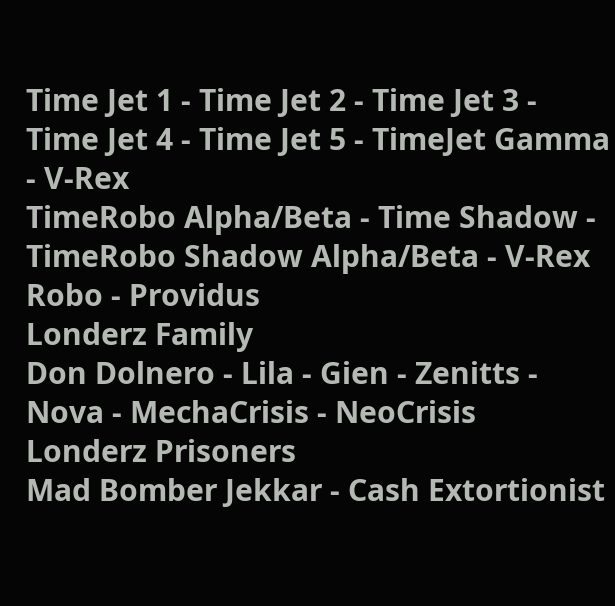Time Jet 1 - Time Jet 2 - Time Jet 3 - Time Jet 4 - Time Jet 5 - TimeJet Gamma - V-Rex
TimeRobo Alpha/Beta - Time Shadow - TimeRobo Shadow Alpha/Beta - V-Rex Robo - Providus
Londerz Family
Don Dolnero - Lila - Gien - Zenitts - Nova - MechaCrisis - NeoCrisis
Londerz Prisoners
Mad Bomber Jekkar - Cash Extortionist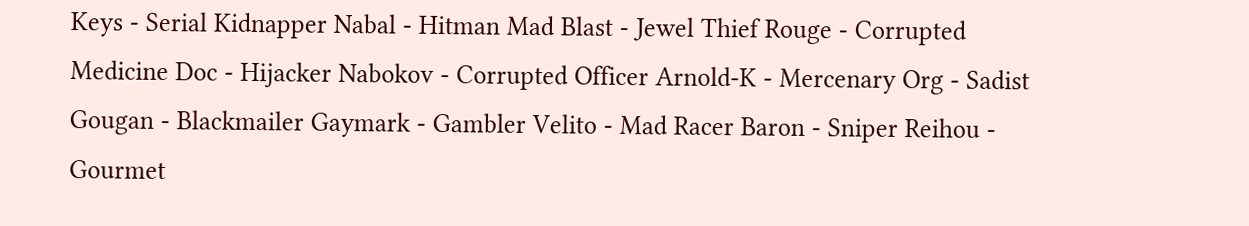Keys - Serial Kidnapper Nabal - Hitman Mad Blast - Jewel Thief Rouge - Corrupted Medicine Doc - Hijacker Nabokov - Corrupted Officer Arnold-K - Mercenary Org - Sadist Gougan - Blackmailer Gaymark - Gambler Velito - Mad Racer Baron - Sniper Reihou - Gourmet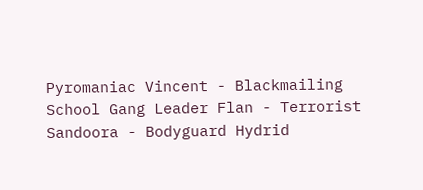Pyromaniac Vincent - Blackmailing School Gang Leader Flan - Terrorist Sandoora - Bodyguard Hydrid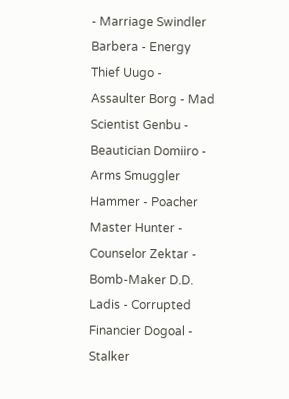- Marriage Swindler Barbera - Energy Thief Uugo - Assaulter Borg - Mad Scientist Genbu - Beautician Domiiro - Arms Smuggler Hammer - Poacher Master Hunter - Counselor Zektar - Bomb-Maker D.D. Ladis - Corrupted Financier Dogoal - Stalker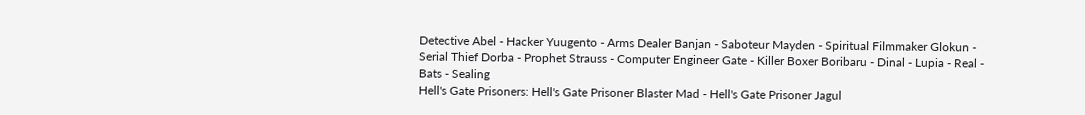Detective Abel - Hacker Yuugento - Arms Dealer Banjan - Saboteur Mayden - Spiritual Filmmaker Glokun - Serial Thief Dorba - Prophet Strauss - Computer Engineer Gate - Killer Boxer Boribaru - Dinal - Lupia - Real - Bats - Sealing
Hell's Gate Prisoners: Hell's Gate Prisoner Blaster Mad - Hell's Gate Prisoner Jagul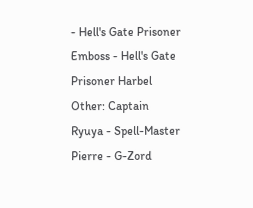- Hell's Gate Prisoner Emboss - Hell's Gate Prisoner Harbel
Other: Captain Ryuya - Spell-Master Pierre - G-Zord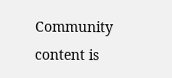Community content is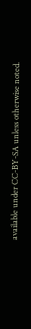available under CC-BY-SA unless otherwise noted.